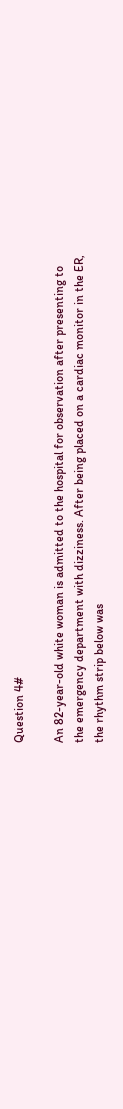Question 4#

An 82-year-old white woman is admitted to the hospital for observation after presenting to the emergency department with dizziness. After being placed on a cardiac monitor in the ER, the rhythm strip below was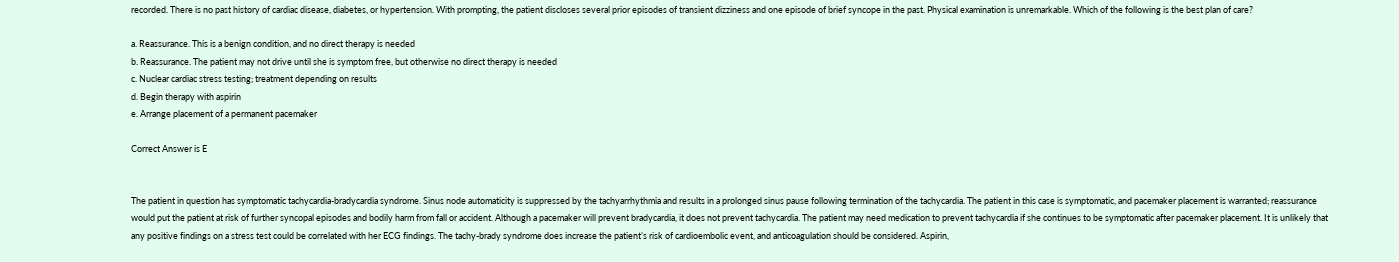recorded. There is no past history of cardiac disease, diabetes, or hypertension. With prompting, the patient discloses several prior episodes of transient dizziness and one episode of brief syncope in the past. Physical examination is unremarkable. Which of the following is the best plan of care?

a. Reassurance. This is a benign condition, and no direct therapy is needed
b. Reassurance. The patient may not drive until she is symptom free, but otherwise no direct therapy is needed
c. Nuclear cardiac stress testing; treatment depending on results
d. Begin therapy with aspirin
e. Arrange placement of a permanent pacemaker

Correct Answer is E


The patient in question has symptomatic tachycardia-bradycardia syndrome. Sinus node automaticity is suppressed by the tachyarrhythmia and results in a prolonged sinus pause following termination of the tachycardia. The patient in this case is symptomatic, and pacemaker placement is warranted; reassurance would put the patient at risk of further syncopal episodes and bodily harm from fall or accident. Although a pacemaker will prevent bradycardia, it does not prevent tachycardia. The patient may need medication to prevent tachycardia if she continues to be symptomatic after pacemaker placement. It is unlikely that any positive findings on a stress test could be correlated with her ECG findings. The tachy-brady syndrome does increase the patient’s risk of cardioembolic event, and anticoagulation should be considered. Aspirin,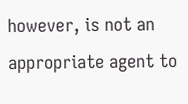however, is not an appropriate agent to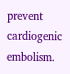prevent cardiogenic embolism.